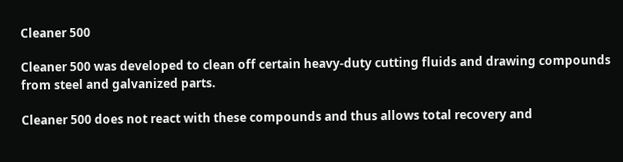Cleaner 500

Cleaner 500 was developed to clean off certain heavy-duty cutting fluids and drawing compounds from steel and galvanized parts.

Cleaner 500 does not react with these compounds and thus allows total recovery and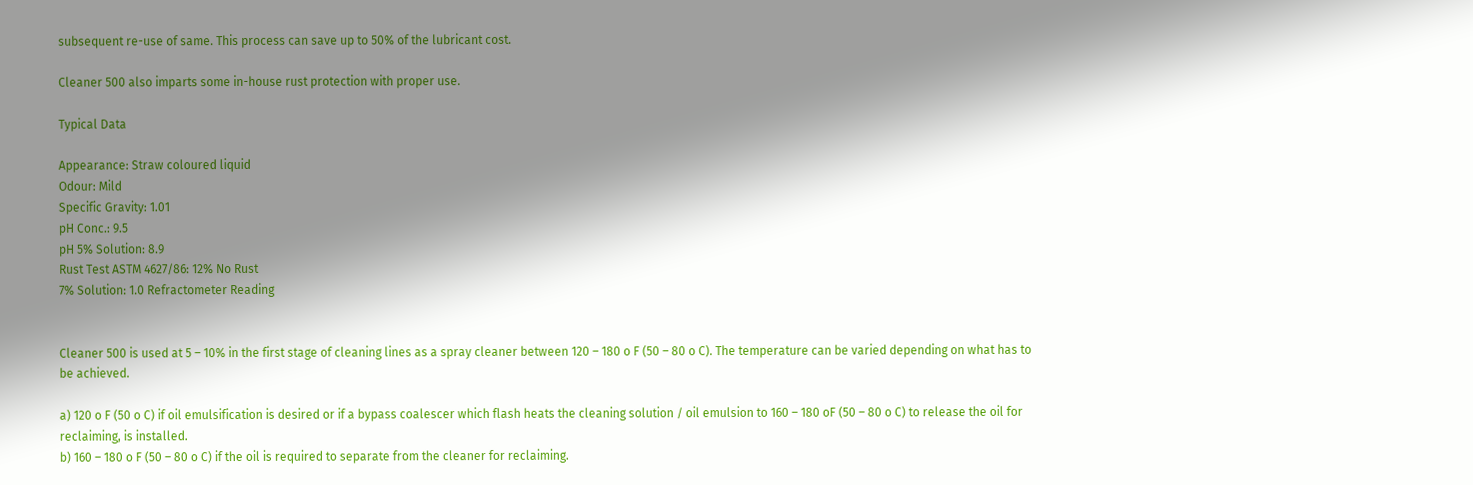subsequent re-use of same. This process can save up to 50% of the lubricant cost.

Cleaner 500 also imparts some in-house rust protection with proper use.

Typical Data

Appearance: Straw coloured liquid
Odour: Mild
Specific Gravity: 1.01
pH Conc.: 9.5
pH 5% Solution: 8.9
Rust Test ASTM 4627/86: 12% No Rust
7% Solution: 1.0 Refractometer Reading


Cleaner 500 is used at 5 – 10% in the first stage of cleaning lines as a spray cleaner between 120 – 180 o F (50 – 80 o C). The temperature can be varied depending on what has to be achieved.

a) 120 o F (50 o C) if oil emulsification is desired or if a bypass coalescer which flash heats the cleaning solution / oil emulsion to 160 – 180 oF (50 – 80 o C) to release the oil for reclaiming, is installed.
b) 160 – 180 o F (50 – 80 o C) if the oil is required to separate from the cleaner for reclaiming.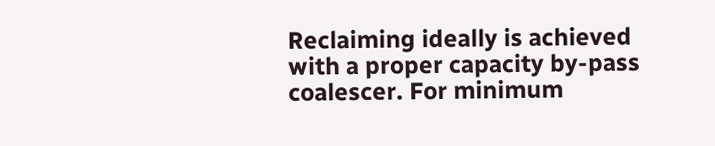Reclaiming ideally is achieved with a proper capacity by-pass coalescer. For minimum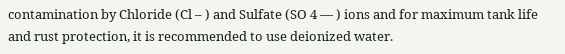contamination by Chloride (Cl – ) and Sulfate (SO 4 — ) ions and for maximum tank life and rust protection, it is recommended to use deionized water.